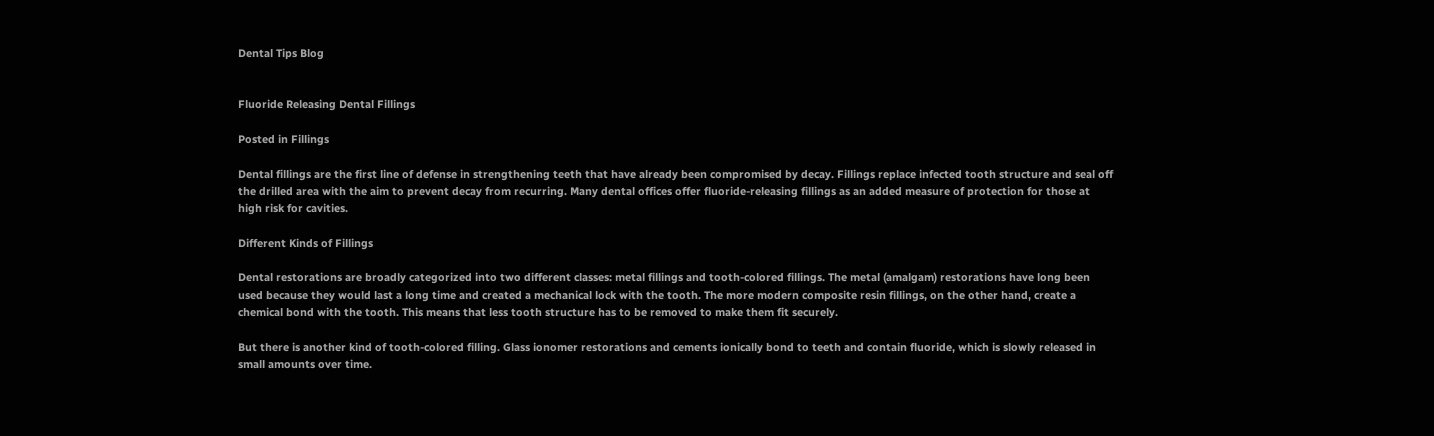Dental Tips Blog


Fluoride Releasing Dental Fillings

Posted in Fillings

Dental fillings are the first line of defense in strengthening teeth that have already been compromised by decay. Fillings replace infected tooth structure and seal off the drilled area with the aim to prevent decay from recurring. Many dental offices offer fluoride-releasing fillings as an added measure of protection for those at high risk for cavities.

Different Kinds of Fillings

Dental restorations are broadly categorized into two different classes: metal fillings and tooth-colored fillings. The metal (amalgam) restorations have long been used because they would last a long time and created a mechanical lock with the tooth. The more modern composite resin fillings, on the other hand, create a chemical bond with the tooth. This means that less tooth structure has to be removed to make them fit securely.

But there is another kind of tooth-colored filling. Glass ionomer restorations and cements ionically bond to teeth and contain fluoride, which is slowly released in small amounts over time.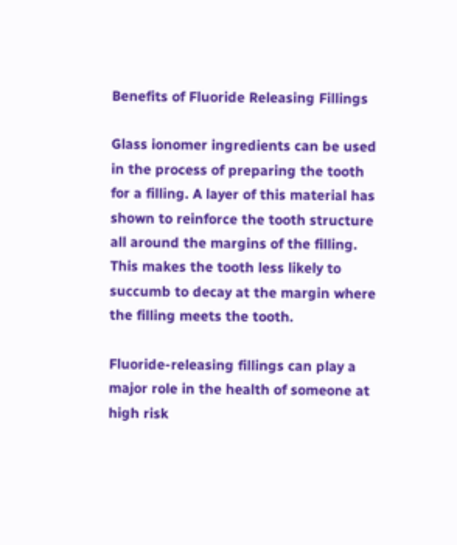Benefits of Fluoride Releasing Fillings

Glass ionomer ingredients can be used in the process of preparing the tooth for a filling. A layer of this material has shown to reinforce the tooth structure all around the margins of the filling. This makes the tooth less likely to succumb to decay at the margin where the filling meets the tooth.

Fluoride-releasing fillings can play a major role in the health of someone at high risk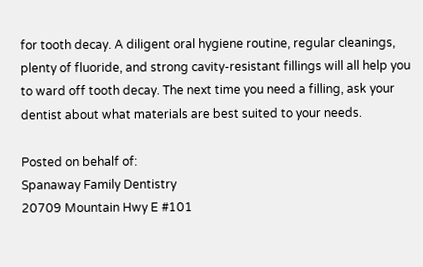for tooth decay. A diligent oral hygiene routine, regular cleanings, plenty of fluoride, and strong cavity-resistant fillings will all help you to ward off tooth decay. The next time you need a filling, ask your dentist about what materials are best suited to your needs.

Posted on behalf of:
Spanaway Family Dentistry
20709 Mountain Hwy E #101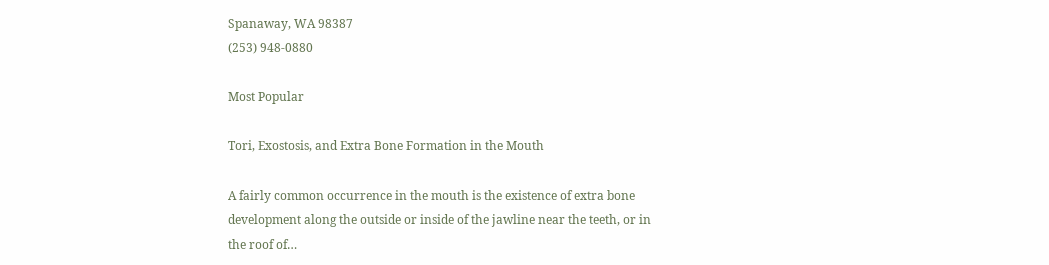Spanaway, WA 98387
(253) 948-0880

Most Popular

Tori, Exostosis, and Extra Bone Formation in the Mouth

A fairly common occurrence in the mouth is the existence of extra bone development along the outside or inside of the jawline near the teeth, or in the roof of…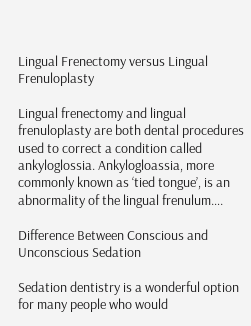Lingual Frenectomy versus Lingual Frenuloplasty

Lingual frenectomy and lingual frenuloplasty are both dental procedures used to correct a condition called ankyloglossia. Ankylogloassia, more commonly known as ‘tied tongue’, is an abnormality of the lingual frenulum….

Difference Between Conscious and Unconscious Sedation

Sedation dentistry is a wonderful option for many people who would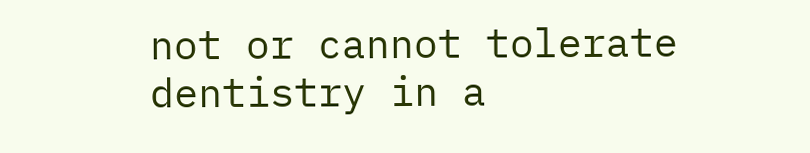not or cannot tolerate dentistry in a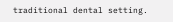traditional dental setting.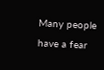Many people have a fear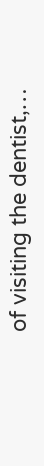of visiting the dentist,…